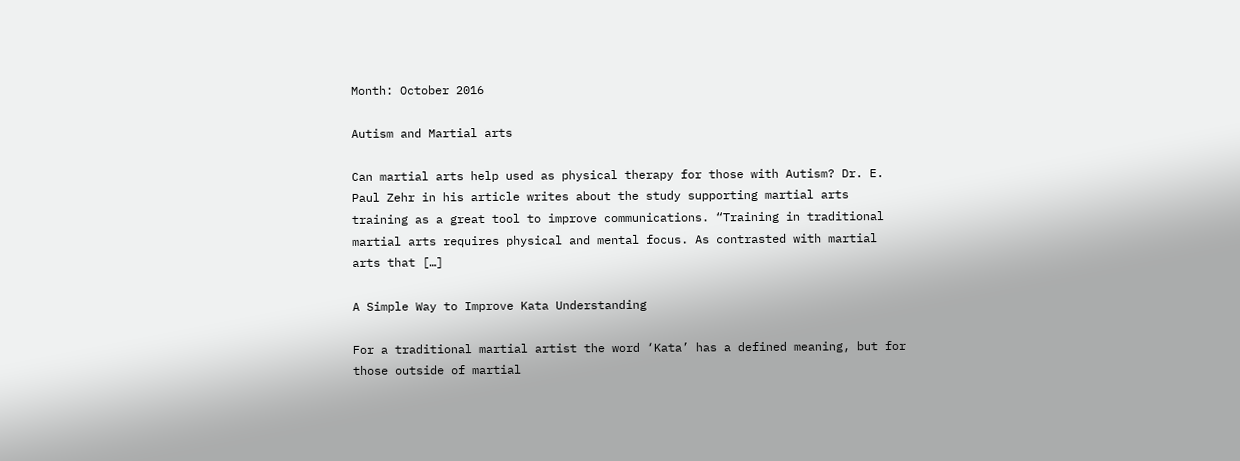Month: October 2016

Autism and Martial arts

Can martial arts help used as physical therapy for those with Autism? Dr. E. Paul Zehr in his article writes about the study supporting martial arts training as a great tool to improve communications. “Training in traditional martial arts requires physical and mental focus. As contrasted with martial arts that […]

A Simple Way to Improve Kata Understanding

For a traditional martial artist the word ‘Kata’ has a defined meaning, but for those outside of martial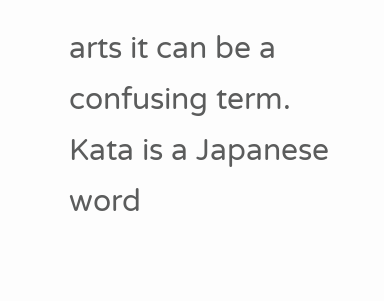arts it can be a confusing term.  Kata is a Japanese word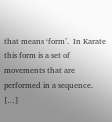that means ‘form’.  In Karate this form is a set of movements that are performed in a sequence.  […]